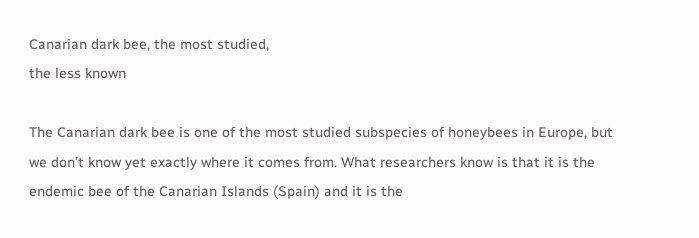Canarian dark bee, the most studied,
the less known

The Canarian dark bee is one of the most studied subspecies of honeybees in Europe, but we don’t know yet exactly where it comes from. What researchers know is that it is the endemic bee of the Canarian Islands (Spain) and it is the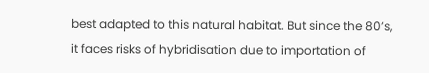best adapted to this natural habitat. But since the 80’s, it faces risks of hybridisation due to importation of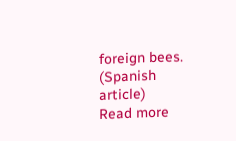foreign bees. (Spanish article)
Read more